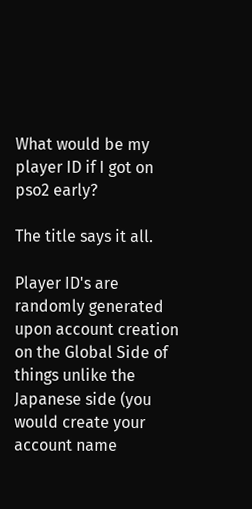What would be my player ID if I got on pso2 early?

The title says it all.

Player ID's are randomly generated upon account creation on the Global Side of things unlike the Japanese side (you would create your account name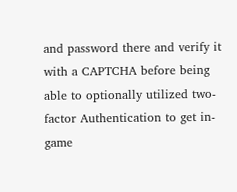and password there and verify it with a CAPTCHA before being able to optionally utilized two-factor Authentication to get in-game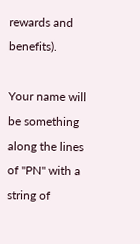rewards and benefits).

Your name will be something along the lines of "PN" with a string of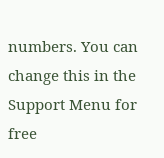numbers. You can change this in the Support Menu for free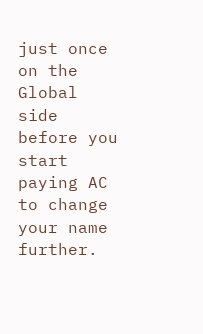just once on the Global side before you start paying AC to change your name further.